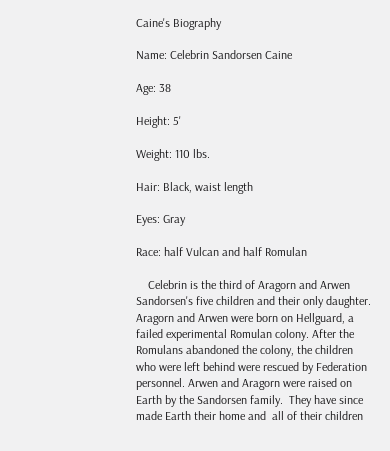Caine's Biography

Name: Celebrin Sandorsen Caine

Age: 38

Height: 5'

Weight: 110 lbs.

Hair: Black, waist length

Eyes: Gray

Race: half Vulcan and half Romulan

    Celebrin is the third of Aragorn and Arwen Sandorsen's five children and their only daughter.  Aragorn and Arwen were born on Hellguard, a failed experimental Romulan colony. After the Romulans abandoned the colony, the children who were left behind were rescued by Federation personnel. Arwen and Aragorn were raised on Earth by the Sandorsen family.  They have since made Earth their home and  all of their children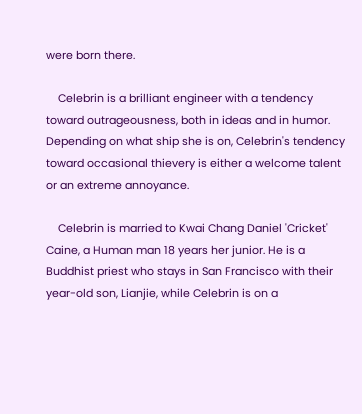were born there.

    Celebrin is a brilliant engineer with a tendency toward outrageousness, both in ideas and in humor.  Depending on what ship she is on, Celebrin's tendency toward occasional thievery is either a welcome talent or an extreme annoyance.

    Celebrin is married to Kwai Chang Daniel 'Cricket' Caine, a Human man 18 years her junior. He is a Buddhist priest who stays in San Francisco with their year-old son, Lianjie, while Celebrin is on a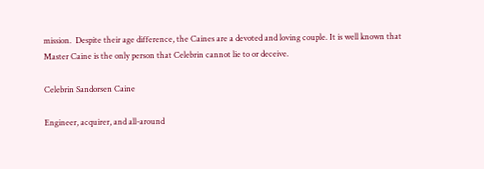mission.  Despite their age difference, the Caines are a devoted and loving couple. It is well known that Master Caine is the only person that Celebrin cannot lie to or deceive.

Celebrin Sandorsen Caine

Engineer, acquirer, and all-around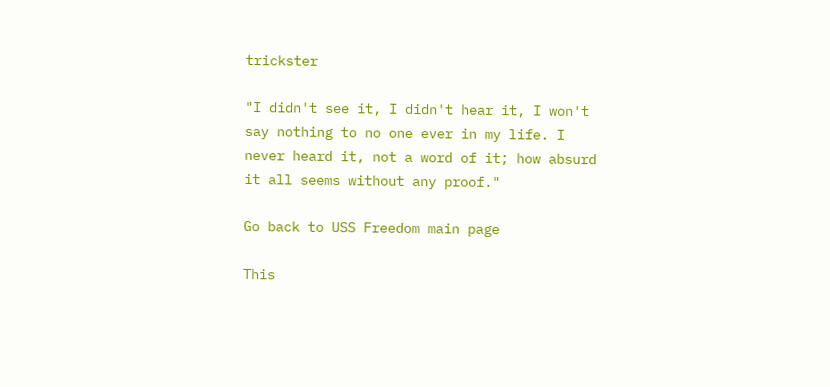trickster

"I didn't see it, I didn't hear it, I won't say nothing to no one ever in my life. I never heard it, not a word of it; how absurd it all seems without any proof."

Go back to USS Freedom main page

This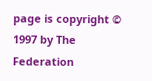page is copyright © 1997 by The Federation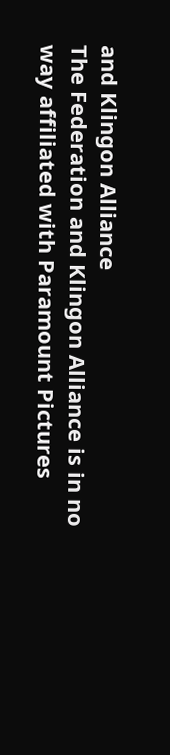and Klingon Alliance
The Federation and Klingon Alliance is in no way affiliated with Paramount Pictures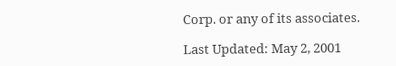Corp. or any of its associates.

Last Updated: May 2, 2001